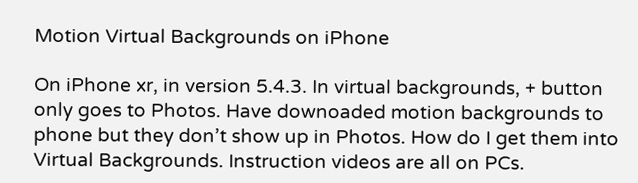Motion Virtual Backgrounds on iPhone

On iPhone xr, in version 5.4.3. In virtual backgrounds, + button only goes to Photos. Have downoaded motion backgrounds to phone but they don’t show up in Photos. How do I get them into Virtual Backgrounds. Instruction videos are all on PCs.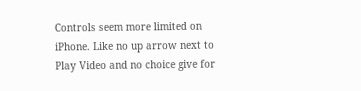Controls seem more limited on iPhone. Like no up arrow next to Play Video and no choice give for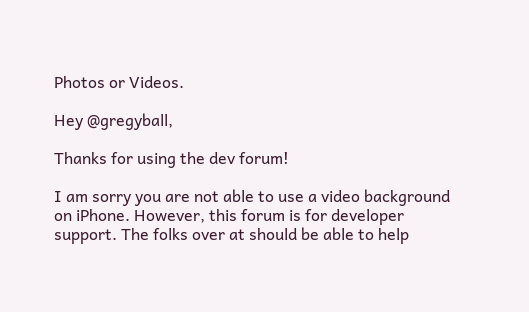Photos or Videos.

Hey @gregyball,

Thanks for using the dev forum!

I am sorry you are not able to use a video background on iPhone. However, this forum is for developer support. The folks over at should be able to help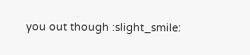you out though :slight_smile: